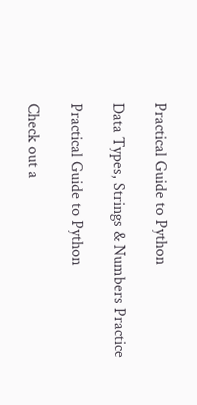Practical Guide to Python

Data Types, Strings & Numbers Practice

Practical Guide to Python

Check out a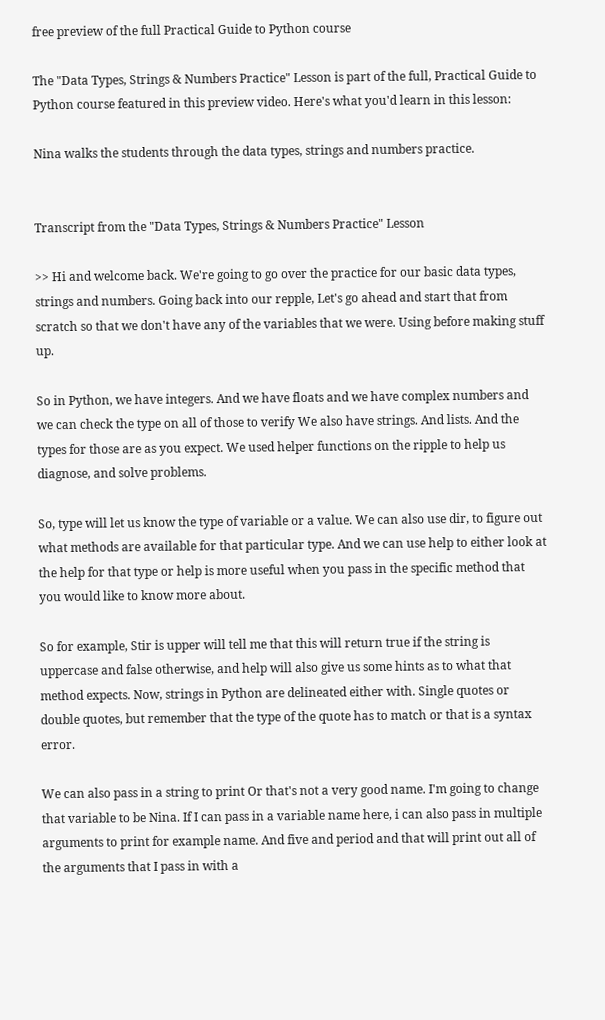free preview of the full Practical Guide to Python course

The "Data Types, Strings & Numbers Practice" Lesson is part of the full, Practical Guide to Python course featured in this preview video. Here's what you'd learn in this lesson:

Nina walks the students through the data types, strings and numbers practice.


Transcript from the "Data Types, Strings & Numbers Practice" Lesson

>> Hi and welcome back. We're going to go over the practice for our basic data types, strings and numbers. Going back into our repple, Let's go ahead and start that from scratch so that we don't have any of the variables that we were. Using before making stuff up.

So in Python, we have integers. And we have floats and we have complex numbers and we can check the type on all of those to verify We also have strings. And lists. And the types for those are as you expect. We used helper functions on the ripple to help us diagnose, and solve problems.

So, type will let us know the type of variable or a value. We can also use dir, to figure out what methods are available for that particular type. And we can use help to either look at the help for that type or help is more useful when you pass in the specific method that you would like to know more about.

So for example, Stir is upper will tell me that this will return true if the string is uppercase and false otherwise, and help will also give us some hints as to what that method expects. Now, strings in Python are delineated either with. Single quotes or double quotes, but remember that the type of the quote has to match or that is a syntax error.

We can also pass in a string to print Or that's not a very good name. I'm going to change that variable to be Nina. If I can pass in a variable name here, i can also pass in multiple arguments to print for example name. And five and period and that will print out all of the arguments that I pass in with a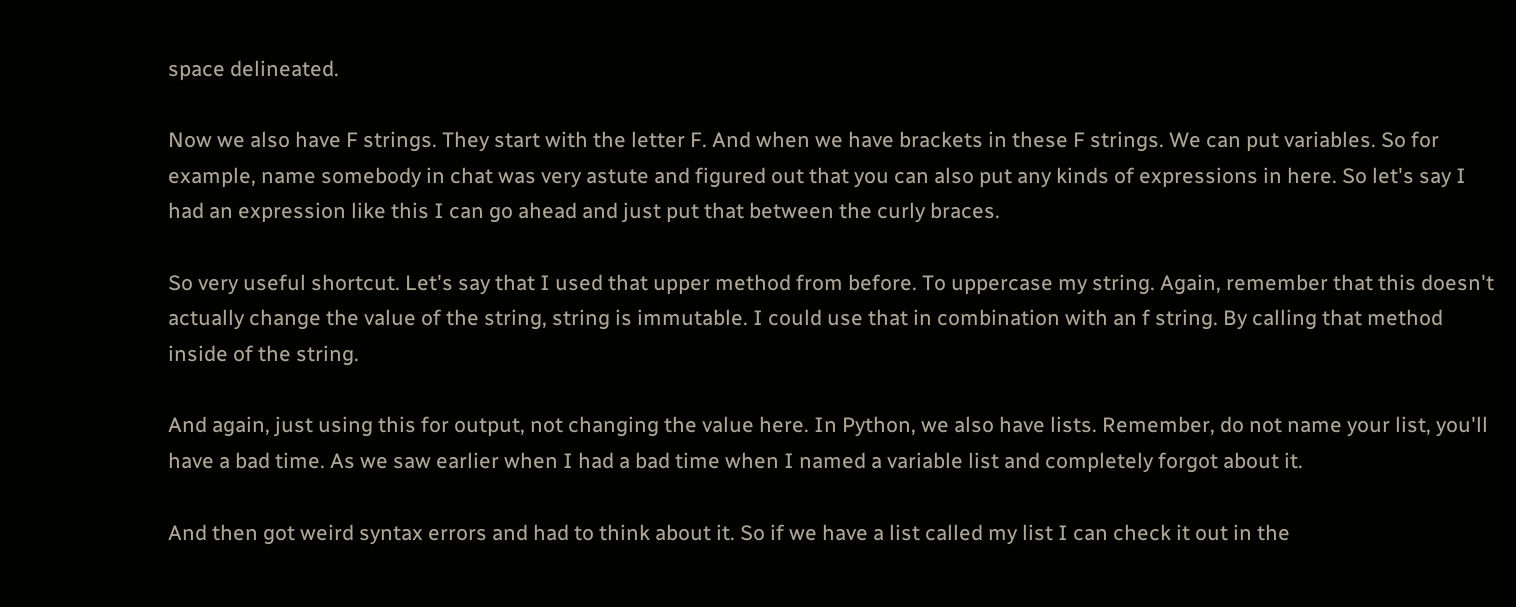space delineated.

Now we also have F strings. They start with the letter F. And when we have brackets in these F strings. We can put variables. So for example, name somebody in chat was very astute and figured out that you can also put any kinds of expressions in here. So let's say I had an expression like this I can go ahead and just put that between the curly braces.

So very useful shortcut. Let's say that I used that upper method from before. To uppercase my string. Again, remember that this doesn't actually change the value of the string, string is immutable. I could use that in combination with an f string. By calling that method inside of the string.

And again, just using this for output, not changing the value here. In Python, we also have lists. Remember, do not name your list, you'll have a bad time. As we saw earlier when I had a bad time when I named a variable list and completely forgot about it.

And then got weird syntax errors and had to think about it. So if we have a list called my list I can check it out in the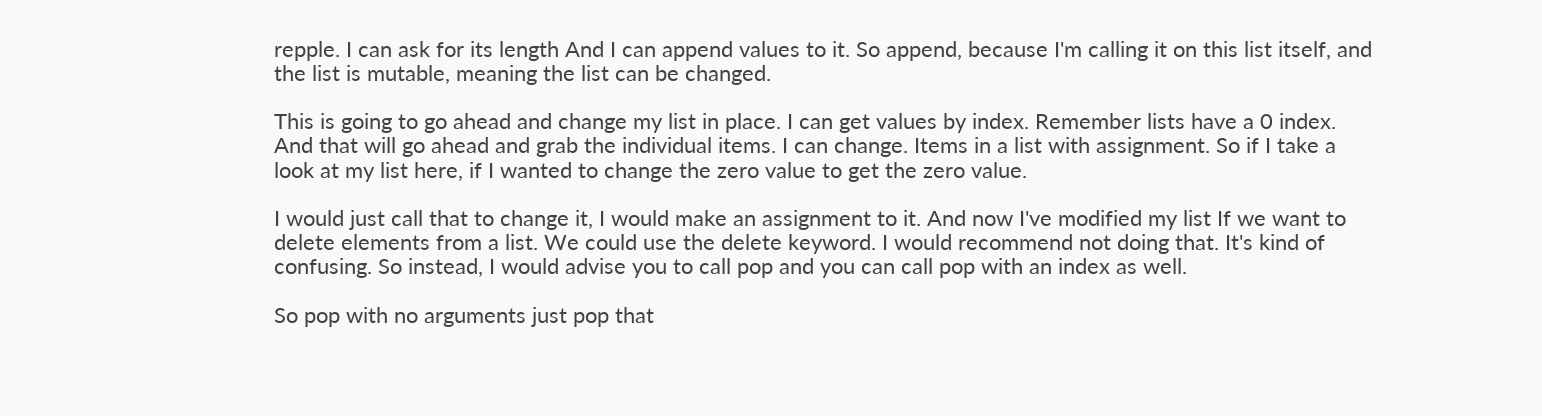repple. I can ask for its length And I can append values to it. So append, because I'm calling it on this list itself, and the list is mutable, meaning the list can be changed.

This is going to go ahead and change my list in place. I can get values by index. Remember lists have a 0 index. And that will go ahead and grab the individual items. I can change. Items in a list with assignment. So if I take a look at my list here, if I wanted to change the zero value to get the zero value.

I would just call that to change it, I would make an assignment to it. And now I've modified my list If we want to delete elements from a list. We could use the delete keyword. I would recommend not doing that. It's kind of confusing. So instead, I would advise you to call pop and you can call pop with an index as well.

So pop with no arguments just pop that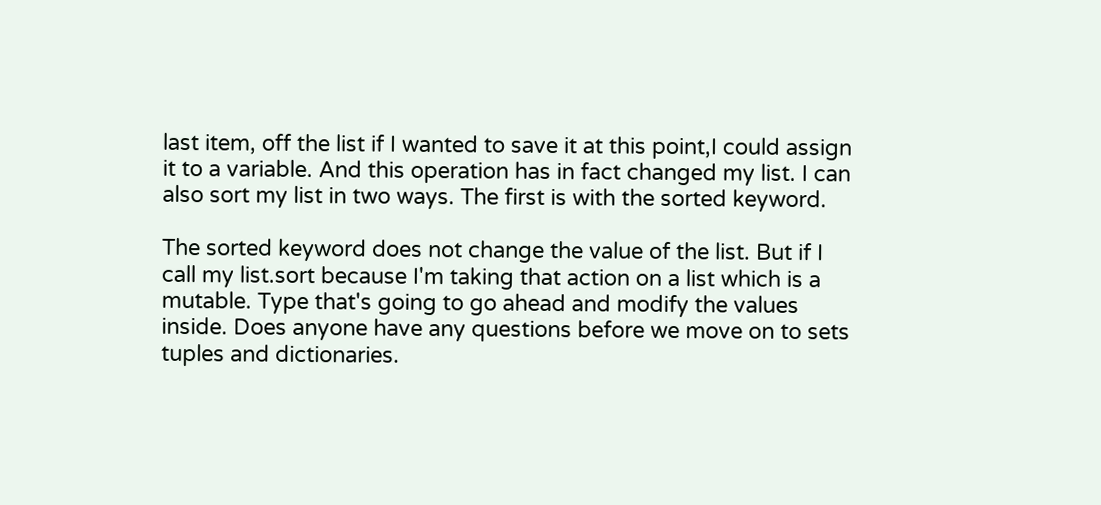last item, off the list if I wanted to save it at this point,I could assign it to a variable. And this operation has in fact changed my list. I can also sort my list in two ways. The first is with the sorted keyword.

The sorted keyword does not change the value of the list. But if I call my list.sort because I'm taking that action on a list which is a mutable. Type that's going to go ahead and modify the values inside. Does anyone have any questions before we move on to sets tuples and dictionaries.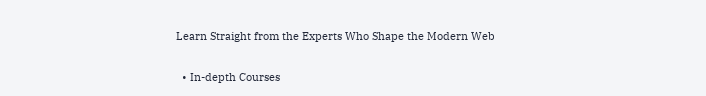Learn Straight from the Experts Who Shape the Modern Web

  • In-depth Courses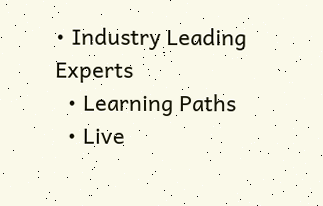• Industry Leading Experts
  • Learning Paths
  • Live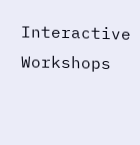Interactive Workshops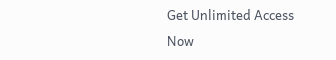Get Unlimited Access Now